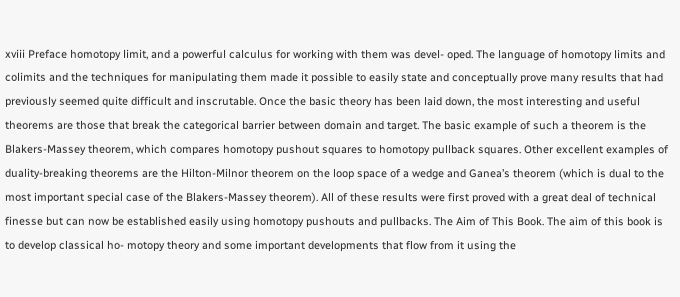xviii Preface homotopy limit, and a powerful calculus for working with them was devel- oped. The language of homotopy limits and colimits and the techniques for manipulating them made it possible to easily state and conceptually prove many results that had previously seemed quite difficult and inscrutable. Once the basic theory has been laid down, the most interesting and useful theorems are those that break the categorical barrier between domain and target. The basic example of such a theorem is the Blakers-Massey theorem, which compares homotopy pushout squares to homotopy pullback squares. Other excellent examples of duality-breaking theorems are the Hilton-Milnor theorem on the loop space of a wedge and Ganea’s theorem (which is dual to the most important special case of the Blakers-Massey theorem). All of these results were first proved with a great deal of technical finesse but can now be established easily using homotopy pushouts and pullbacks. The Aim of This Book. The aim of this book is to develop classical ho- motopy theory and some important developments that flow from it using the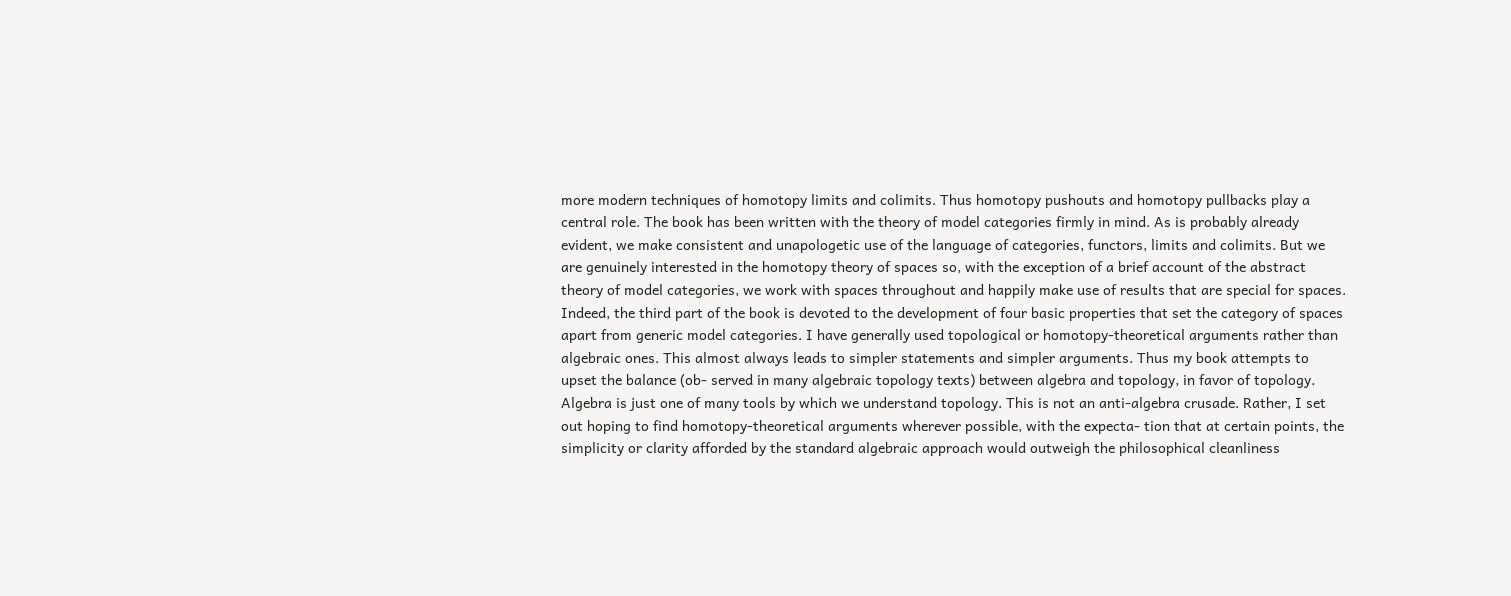more modern techniques of homotopy limits and colimits. Thus homotopy pushouts and homotopy pullbacks play a central role. The book has been written with the theory of model categories firmly in mind. As is probably already evident, we make consistent and unapologetic use of the language of categories, functors, limits and colimits. But we are genuinely interested in the homotopy theory of spaces so, with the exception of a brief account of the abstract theory of model categories, we work with spaces throughout and happily make use of results that are special for spaces. Indeed, the third part of the book is devoted to the development of four basic properties that set the category of spaces apart from generic model categories. I have generally used topological or homotopy-theoretical arguments rather than algebraic ones. This almost always leads to simpler statements and simpler arguments. Thus my book attempts to upset the balance (ob- served in many algebraic topology texts) between algebra and topology, in favor of topology. Algebra is just one of many tools by which we understand topology. This is not an anti-algebra crusade. Rather, I set out hoping to find homotopy-theoretical arguments wherever possible, with the expecta- tion that at certain points, the simplicity or clarity afforded by the standard algebraic approach would outweigh the philosophical cleanliness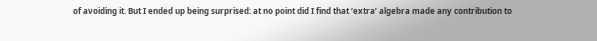of avoiding it. But I ended up being surprised: at no point did I find that ‘extra’ algebra made any contribution to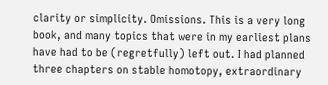clarity or simplicity. Omissions. This is a very long book, and many topics that were in my earliest plans have had to be (regretfully) left out. I had planned three chapters on stable homotopy, extraordinary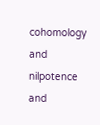cohomology and nilpotence and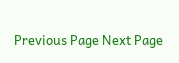Previous Page Next Page